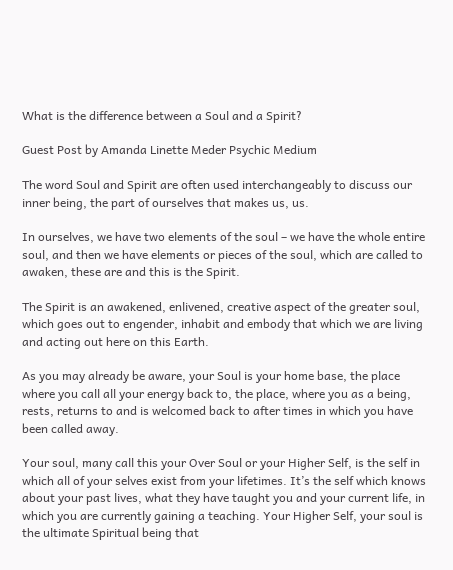What is the difference between a Soul and a Spirit?

Guest Post by Amanda Linette Meder Psychic Medium

The word Soul and Spirit are often used interchangeably to discuss our inner being, the part of ourselves that makes us, us.

In ourselves, we have two elements of the soul – we have the whole entire soul, and then we have elements or pieces of the soul, which are called to awaken, these are and this is the Spirit.

The Spirit is an awakened, enlivened, creative aspect of the greater soul, which goes out to engender, inhabit and embody that which we are living and acting out here on this Earth.

As you may already be aware, your Soul is your home base, the place where you call all your energy back to, the place, where you as a being, rests, returns to and is welcomed back to after times in which you have been called away.

Your soul, many call this your Over Soul or your Higher Self, is the self in which all of your selves exist from your lifetimes. It’s the self which knows about your past lives, what they have taught you and your current life, in which you are currently gaining a teaching. Your Higher Self, your soul is the ultimate Spiritual being that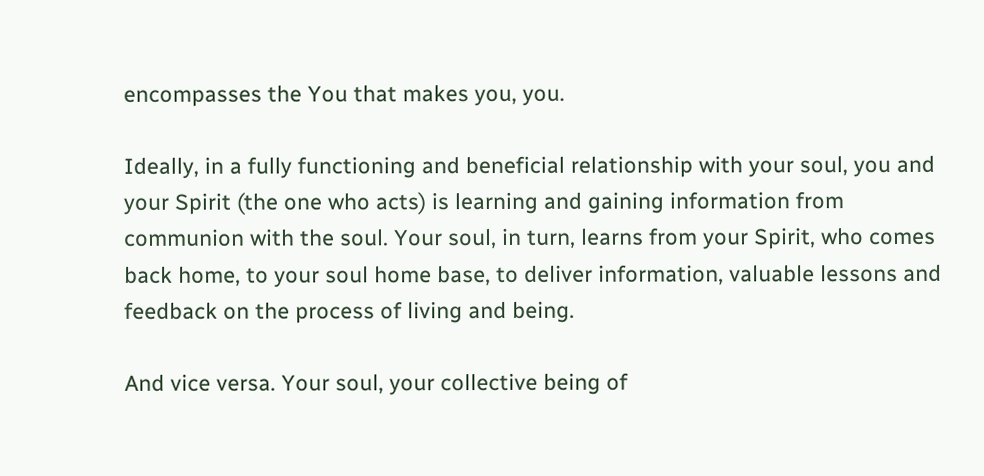encompasses the You that makes you, you.

Ideally, in a fully functioning and beneficial relationship with your soul, you and your Spirit (the one who acts) is learning and gaining information from communion with the soul. Your soul, in turn, learns from your Spirit, who comes back home, to your soul home base, to deliver information, valuable lessons and feedback on the process of living and being.

And vice versa. Your soul, your collective being of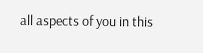all aspects of you in this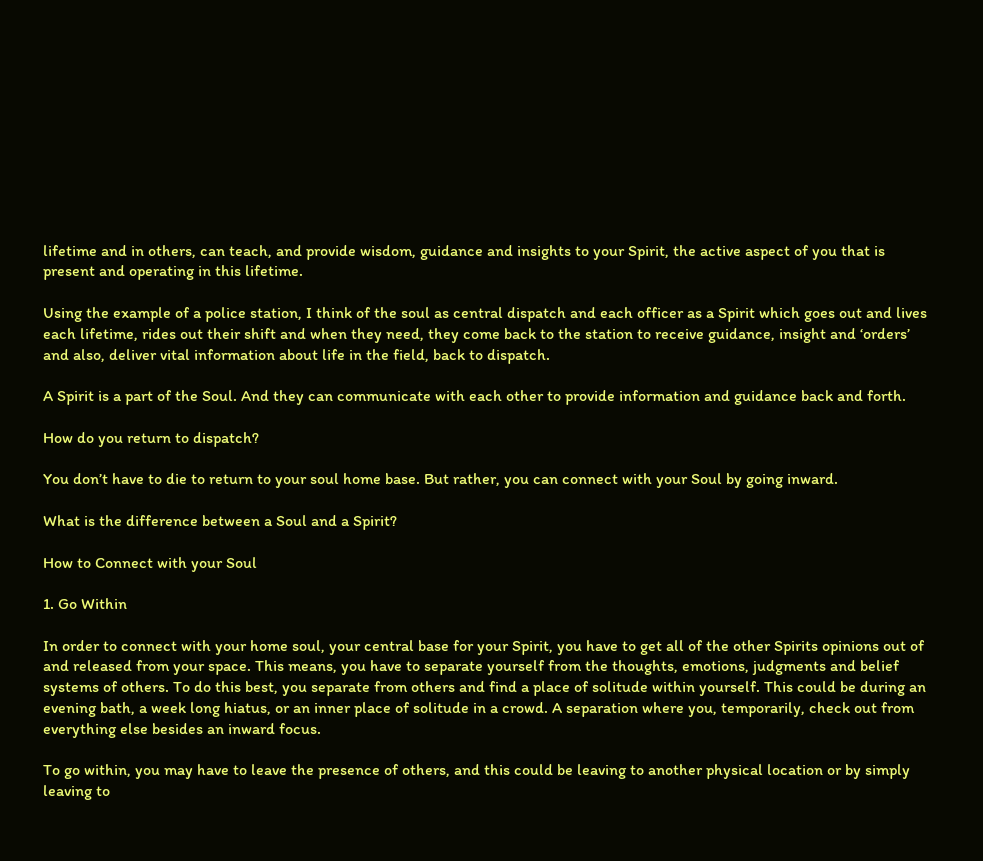lifetime and in others, can teach, and provide wisdom, guidance and insights to your Spirit, the active aspect of you that is present and operating in this lifetime.

Using the example of a police station, I think of the soul as central dispatch and each officer as a Spirit which goes out and lives each lifetime, rides out their shift and when they need, they come back to the station to receive guidance, insight and ‘orders’ and also, deliver vital information about life in the field, back to dispatch.

A Spirit is a part of the Soul. And they can communicate with each other to provide information and guidance back and forth.

How do you return to dispatch?

You don’t have to die to return to your soul home base. But rather, you can connect with your Soul by going inward.

What is the difference between a Soul and a Spirit?

How to Connect with your Soul

1. Go Within

In order to connect with your home soul, your central base for your Spirit, you have to get all of the other Spirits opinions out of and released from your space. This means, you have to separate yourself from the thoughts, emotions, judgments and belief systems of others. To do this best, you separate from others and find a place of solitude within yourself. This could be during an evening bath, a week long hiatus, or an inner place of solitude in a crowd. A separation where you, temporarily, check out from everything else besides an inward focus.

To go within, you may have to leave the presence of others, and this could be leaving to another physical location or by simply leaving to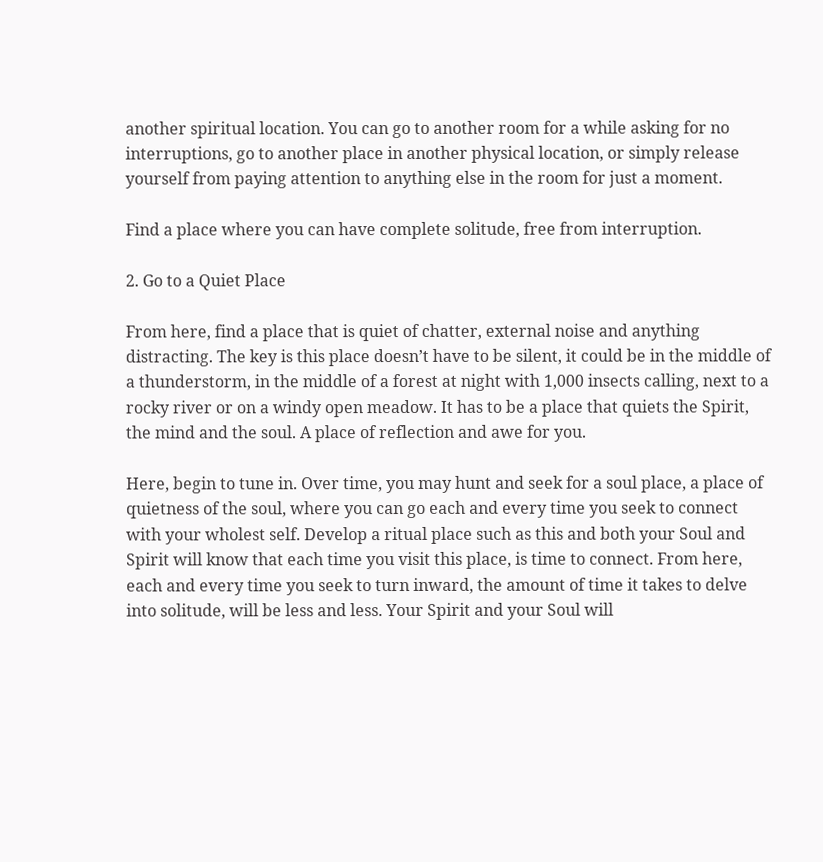another spiritual location. You can go to another room for a while asking for no interruptions, go to another place in another physical location, or simply release yourself from paying attention to anything else in the room for just a moment.

Find a place where you can have complete solitude, free from interruption.

2. Go to a Quiet Place

From here, find a place that is quiet of chatter, external noise and anything distracting. The key is this place doesn’t have to be silent, it could be in the middle of a thunderstorm, in the middle of a forest at night with 1,000 insects calling, next to a rocky river or on a windy open meadow. It has to be a place that quiets the Spirit, the mind and the soul. A place of reflection and awe for you.

Here, begin to tune in. Over time, you may hunt and seek for a soul place, a place of quietness of the soul, where you can go each and every time you seek to connect with your wholest self. Develop a ritual place such as this and both your Soul and Spirit will know that each time you visit this place, is time to connect. From here, each and every time you seek to turn inward, the amount of time it takes to delve into solitude, will be less and less. Your Spirit and your Soul will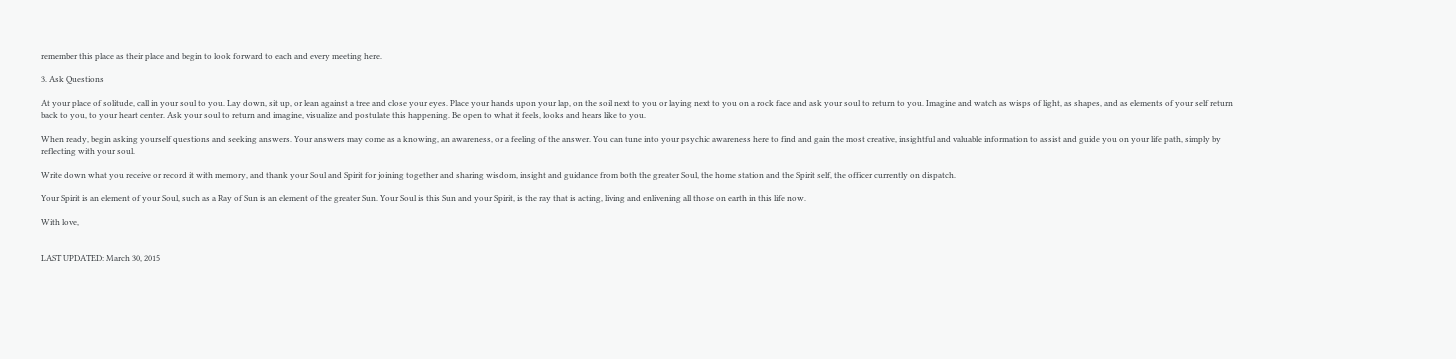remember this place as their place and begin to look forward to each and every meeting here.

3. Ask Questions

At your place of solitude, call in your soul to you. Lay down, sit up, or lean against a tree and close your eyes. Place your hands upon your lap, on the soil next to you or laying next to you on a rock face and ask your soul to return to you. Imagine and watch as wisps of light, as shapes, and as elements of your self return back to you, to your heart center. Ask your soul to return and imagine, visualize and postulate this happening. Be open to what it feels, looks and hears like to you.

When ready, begin asking yourself questions and seeking answers. Your answers may come as a knowing, an awareness, or a feeling of the answer. You can tune into your psychic awareness here to find and gain the most creative, insightful and valuable information to assist and guide you on your life path, simply by reflecting with your soul.

Write down what you receive or record it with memory, and thank your Soul and Spirit for joining together and sharing wisdom, insight and guidance from both the greater Soul, the home station and the Spirit self, the officer currently on dispatch.

Your Spirit is an element of your Soul, such as a Ray of Sun is an element of the greater Sun. Your Soul is this Sun and your Spirit, is the ray that is acting, living and enlivening all those on earth in this life now.

With love,


LAST UPDATED: March 30, 2015